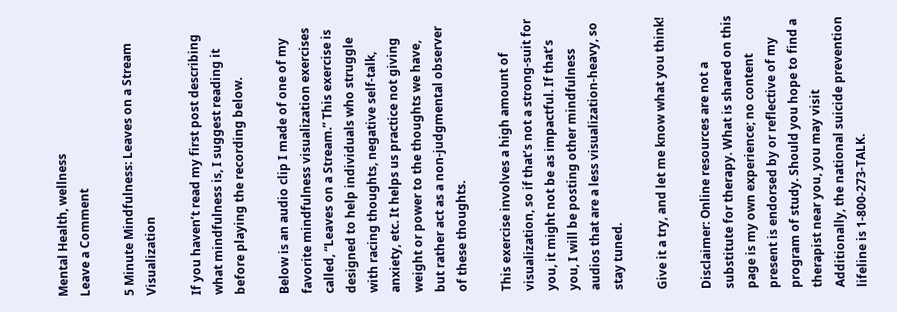Mental Health, wellness
Leave a Comment

5 Minute Mindfulness: Leaves on a Stream Visualization

If you haven’t read my first post describing what mindfulness is, I suggest reading it before playing the recording below.

Below is an audio clip I made of one of my favorite mindfulness visualization exercises called, “Leaves on a Stream.” This exercise is designed to help individuals who struggle with racing thoughts, negative self-talk, anxiety, etc. It helps us practice not giving weight or power to the thoughts we have, but rather act as a non-judgmental observer of these thoughts.

This exercise involves a high amount of visualization, so if that’s not a strong-suit for you, it might not be as impactful. If that’s you, I will be posting other mindfulness audios that are a less visualization-heavy, so stay tuned.

Give it a try, and let me know what you think!

Disclaimer: Online resources are not a substitute for therapy. What is shared on this page is my own experience; no content present is endorsed by or reflective of my program of study. Should you hope to find a therapist near you, you may visit Additionally, the national suicide prevention lifeline is 1-800-273-TALK.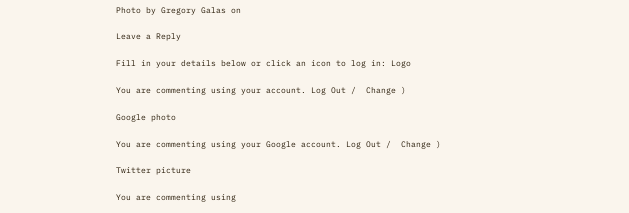Photo by Gregory Galas on

Leave a Reply

Fill in your details below or click an icon to log in: Logo

You are commenting using your account. Log Out /  Change )

Google photo

You are commenting using your Google account. Log Out /  Change )

Twitter picture

You are commenting using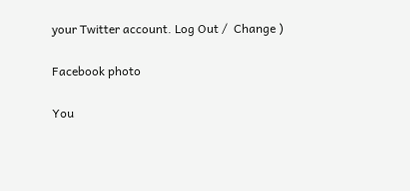your Twitter account. Log Out /  Change )

Facebook photo

You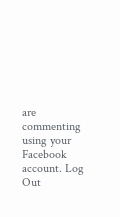are commenting using your Facebook account. Log Out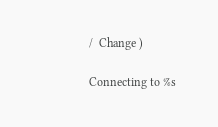/  Change )

Connecting to %s